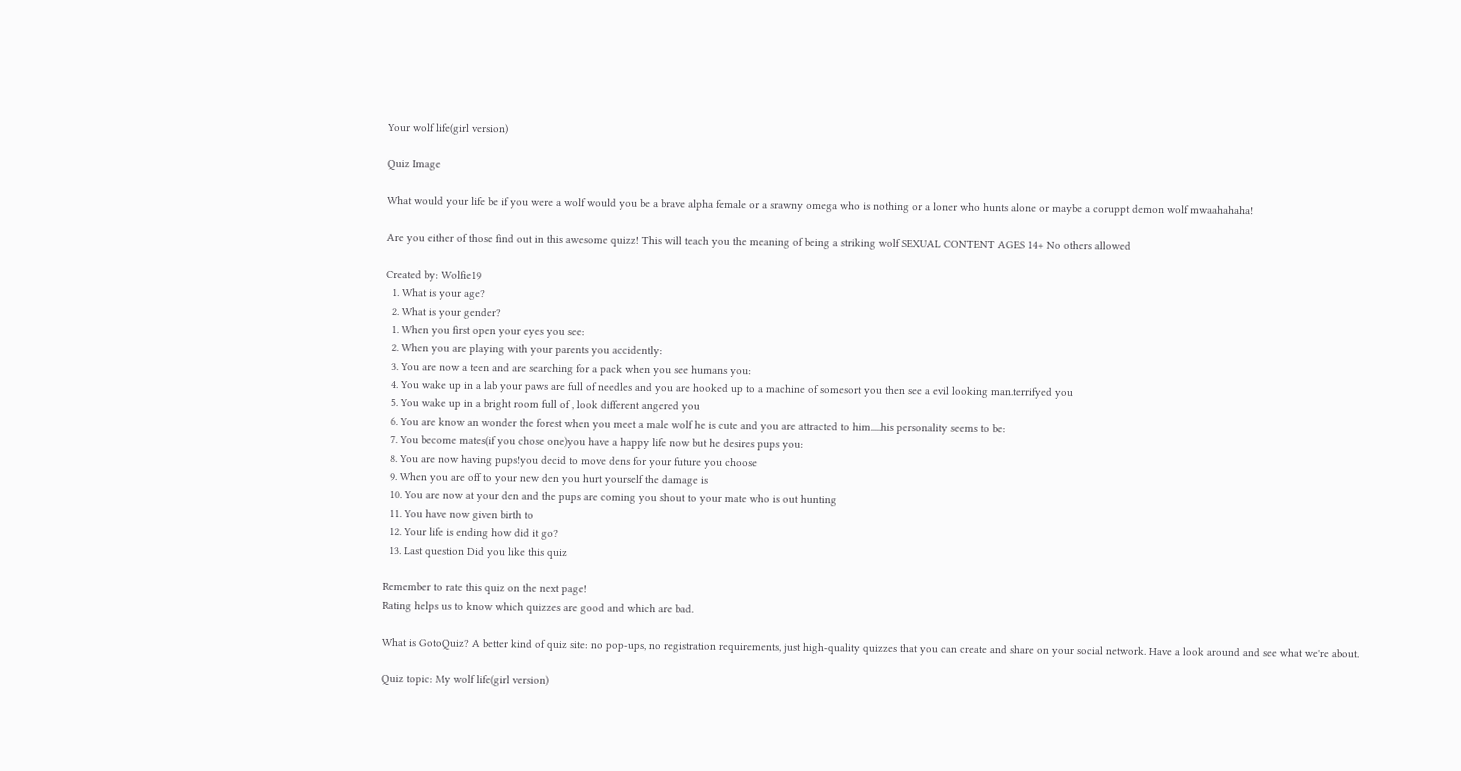Your wolf life(girl version)

Quiz Image

What would your life be if you were a wolf would you be a brave alpha female or a srawny omega who is nothing or a loner who hunts alone or maybe a coruppt demon wolf mwaahahaha!

Are you either of those find out in this awesome quizz! This will teach you the meaning of being a striking wolf SEXUAL CONTENT AGES 14+ No others allowed

Created by: Wolfie19
  1. What is your age?
  2. What is your gender?
  1. When you first open your eyes you see:
  2. When you are playing with your parents you accidently:
  3. You are now a teen and are searching for a pack when you see humans you:
  4. You wake up in a lab your paws are full of needles and you are hooked up to a machine of somesort you then see a evil looking man.terrifyed you
  5. You wake up in a bright room full of , look different angered you
  6. You are know an wonder the forest when you meet a male wolf he is cute and you are attracted to him.....his personality seems to be:
  7. You become mates(if you chose one)you have a happy life now but he desires pups you:
  8. You are now having pups!you decid to move dens for your future you choose
  9. When you are off to your new den you hurt yourself the damage is
  10. You are now at your den and the pups are coming you shout to your mate who is out hunting
  11. You have now given birth to
  12. Your life is ending how did it go?
  13. Last question Did you like this quiz

Remember to rate this quiz on the next page!
Rating helps us to know which quizzes are good and which are bad.

What is GotoQuiz? A better kind of quiz site: no pop-ups, no registration requirements, just high-quality quizzes that you can create and share on your social network. Have a look around and see what we're about.

Quiz topic: My wolf life(girl version)